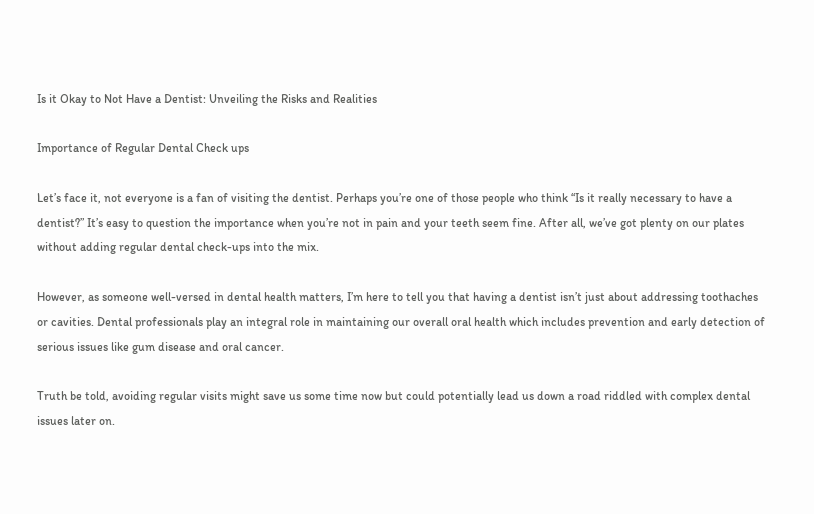Is it Okay to Not Have a Dentist: Unveiling the Risks and Realities

Importance of Regular Dental Check ups

Let’s face it, not everyone is a fan of visiting the dentist. Perhaps you’re one of those people who think “Is it really necessary to have a dentist?” It’s easy to question the importance when you’re not in pain and your teeth seem fine. After all, we’ve got plenty on our plates without adding regular dental check-ups into the mix.

However, as someone well-versed in dental health matters, I’m here to tell you that having a dentist isn’t just about addressing toothaches or cavities. Dental professionals play an integral role in maintaining our overall oral health which includes prevention and early detection of serious issues like gum disease and oral cancer.

Truth be told, avoiding regular visits might save us some time now but could potentially lead us down a road riddled with complex dental issues later on.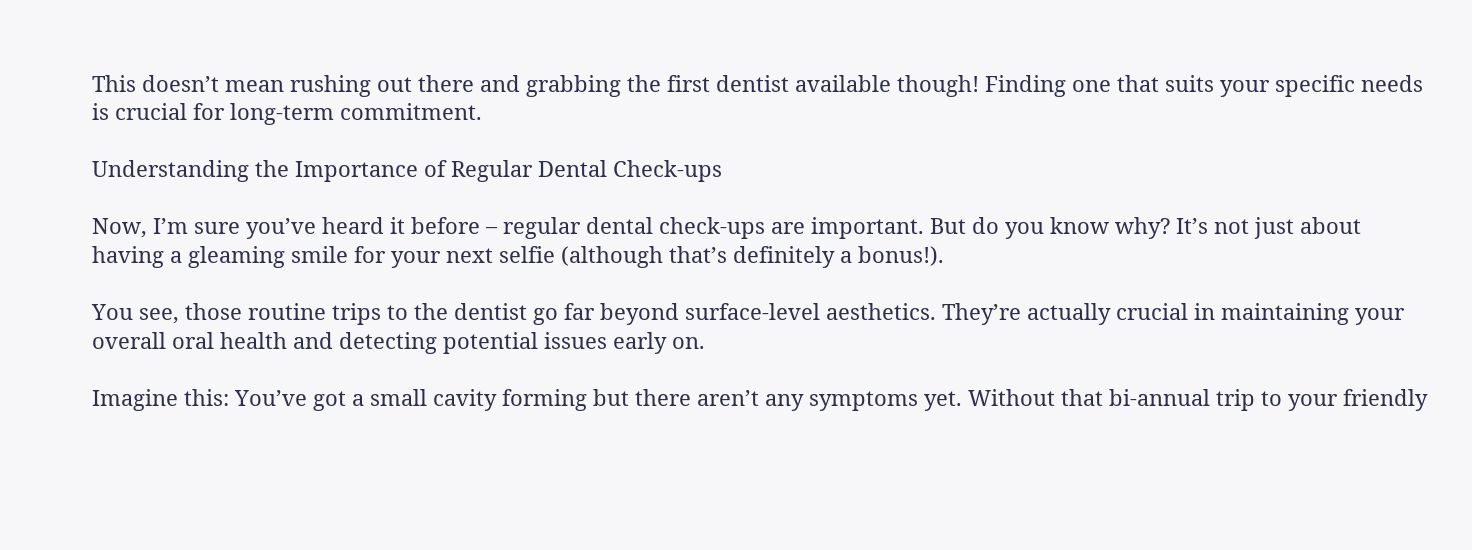This doesn’t mean rushing out there and grabbing the first dentist available though! Finding one that suits your specific needs is crucial for long-term commitment.

Understanding the Importance of Regular Dental Check-ups

Now, I’m sure you’ve heard it before – regular dental check-ups are important. But do you know why? It’s not just about having a gleaming smile for your next selfie (although that’s definitely a bonus!).

You see, those routine trips to the dentist go far beyond surface-level aesthetics. They’re actually crucial in maintaining your overall oral health and detecting potential issues early on.

Imagine this: You’ve got a small cavity forming but there aren’t any symptoms yet. Without that bi-annual trip to your friendly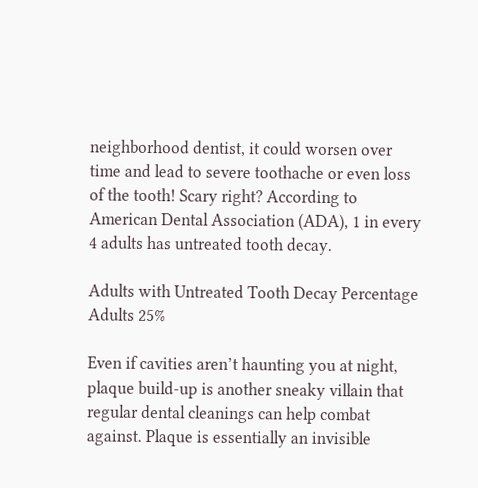neighborhood dentist, it could worsen over time and lead to severe toothache or even loss of the tooth! Scary right? According to American Dental Association (ADA), 1 in every 4 adults has untreated tooth decay.

Adults with Untreated Tooth Decay Percentage
Adults 25%

Even if cavities aren’t haunting you at night, plaque build-up is another sneaky villain that regular dental cleanings can help combat against. Plaque is essentially an invisible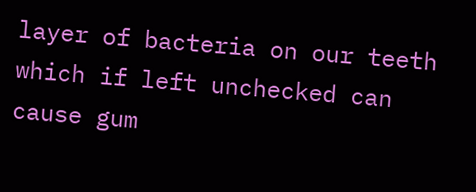layer of bacteria on our teeth which if left unchecked can cause gum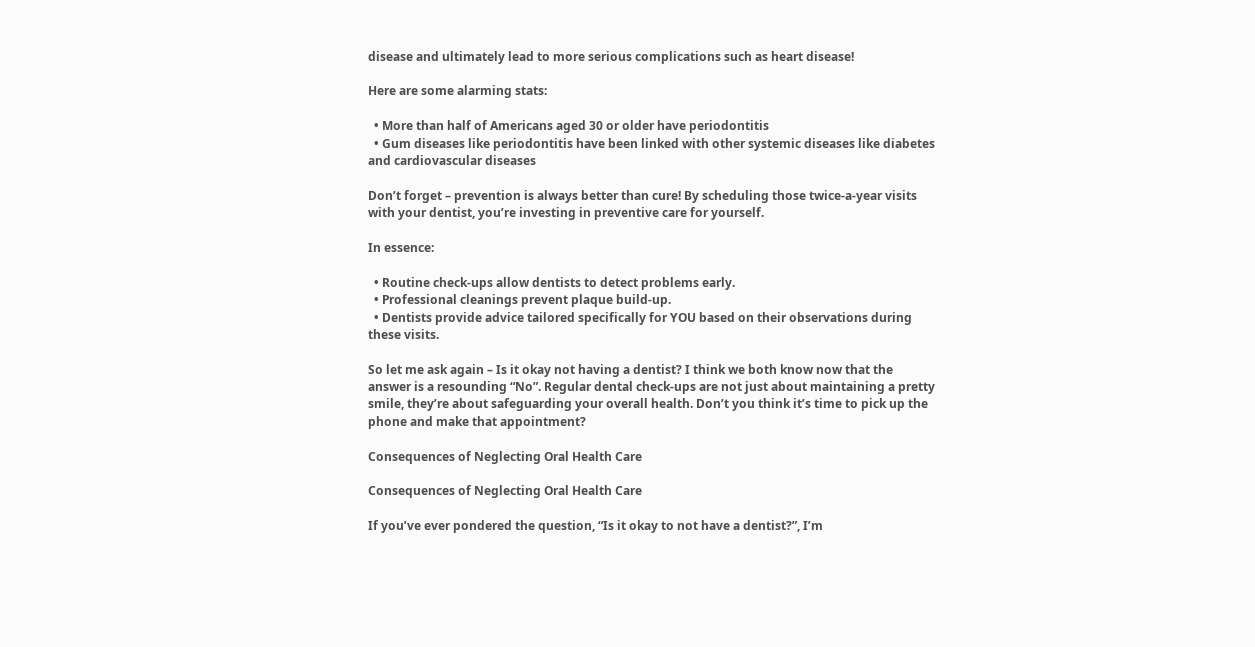disease and ultimately lead to more serious complications such as heart disease!

Here are some alarming stats:

  • More than half of Americans aged 30 or older have periodontitis
  • Gum diseases like periodontitis have been linked with other systemic diseases like diabetes and cardiovascular diseases

Don’t forget – prevention is always better than cure! By scheduling those twice-a-year visits with your dentist, you’re investing in preventive care for yourself.

In essence:

  • Routine check-ups allow dentists to detect problems early.
  • Professional cleanings prevent plaque build-up.
  • Dentists provide advice tailored specifically for YOU based on their observations during these visits.

So let me ask again – Is it okay not having a dentist? I think we both know now that the answer is a resounding “No”. Regular dental check-ups are not just about maintaining a pretty smile, they’re about safeguarding your overall health. Don’t you think it’s time to pick up the phone and make that appointment?

Consequences of Neglecting Oral Health Care

Consequences of Neglecting Oral Health Care

If you’ve ever pondered the question, “Is it okay to not have a dentist?”, I’m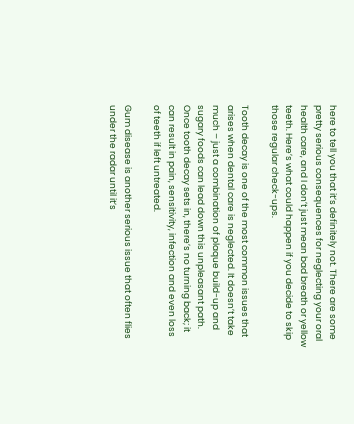here to tell you that it’s definitely not. There are some pretty serious consequences for neglecting your oral health care, and I don’t just mean bad breath or yellow teeth. Here’s what could happen if you decide to skip those regular check-ups.

Tooth decay is one of the most common issues that arises when dental care is neglected. It doesn’t take much – just a combination of plaque build-up and sugary foods can lead down this unpleasant path. Once tooth decay sets in, there’s no turning back; it can result in pain, sensitivity, infection and even loss of teeth if left untreated.

Gum disease is another serious issue that often flies under the radar until it’s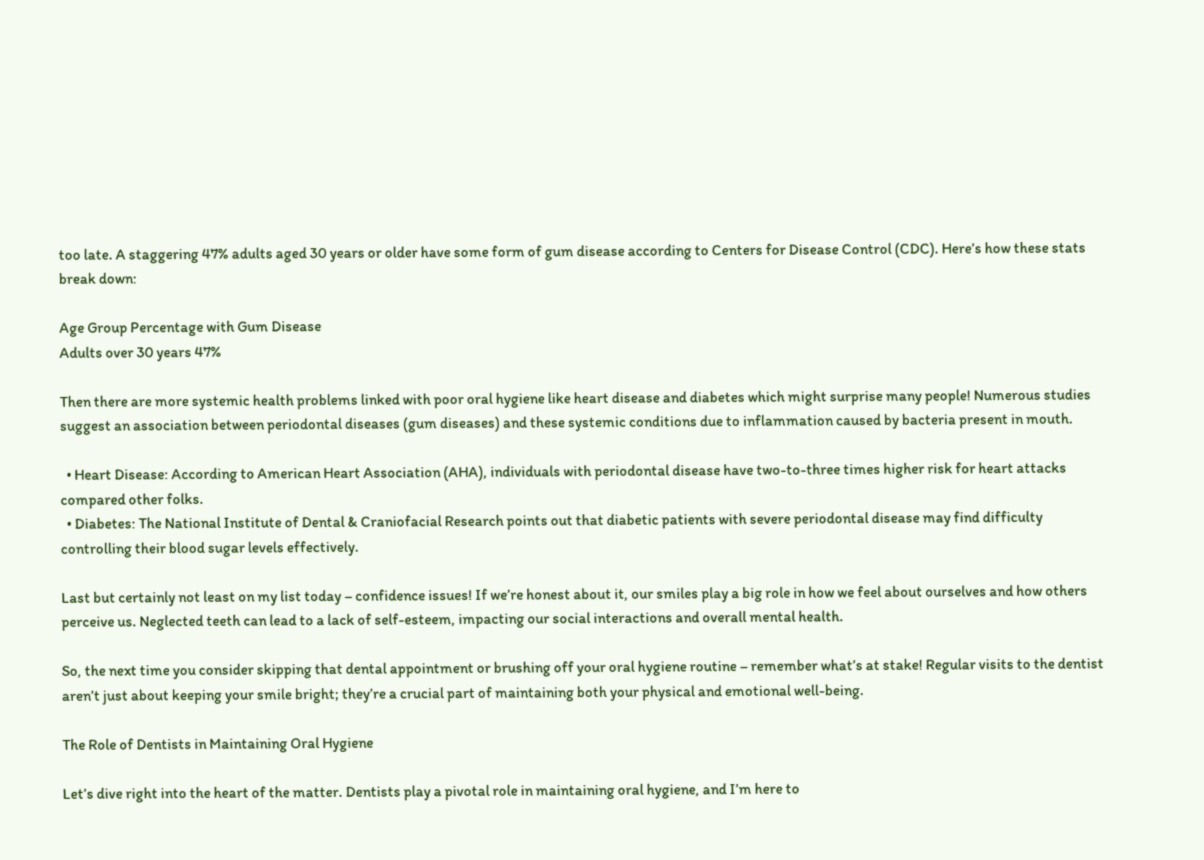too late. A staggering 47% adults aged 30 years or older have some form of gum disease according to Centers for Disease Control (CDC). Here’s how these stats break down:

Age Group Percentage with Gum Disease
Adults over 30 years 47%

Then there are more systemic health problems linked with poor oral hygiene like heart disease and diabetes which might surprise many people! Numerous studies suggest an association between periodontal diseases (gum diseases) and these systemic conditions due to inflammation caused by bacteria present in mouth.

  • Heart Disease: According to American Heart Association (AHA), individuals with periodontal disease have two-to-three times higher risk for heart attacks compared other folks.
  • Diabetes: The National Institute of Dental & Craniofacial Research points out that diabetic patients with severe periodontal disease may find difficulty controlling their blood sugar levels effectively.

Last but certainly not least on my list today – confidence issues! If we’re honest about it, our smiles play a big role in how we feel about ourselves and how others perceive us. Neglected teeth can lead to a lack of self-esteem, impacting our social interactions and overall mental health.

So, the next time you consider skipping that dental appointment or brushing off your oral hygiene routine – remember what’s at stake! Regular visits to the dentist aren’t just about keeping your smile bright; they’re a crucial part of maintaining both your physical and emotional well-being.

The Role of Dentists in Maintaining Oral Hygiene

Let’s dive right into the heart of the matter. Dentists play a pivotal role in maintaining oral hygiene, and I’m here to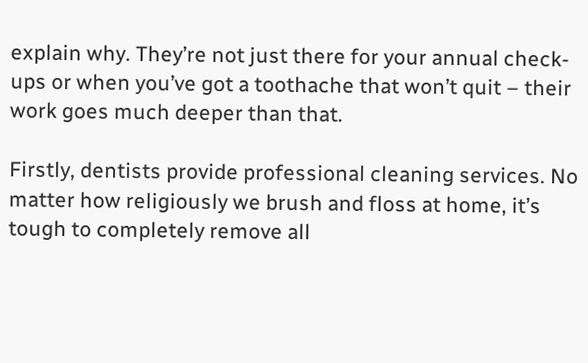explain why. They’re not just there for your annual check-ups or when you’ve got a toothache that won’t quit – their work goes much deeper than that.

Firstly, dentists provide professional cleaning services. No matter how religiously we brush and floss at home, it’s tough to completely remove all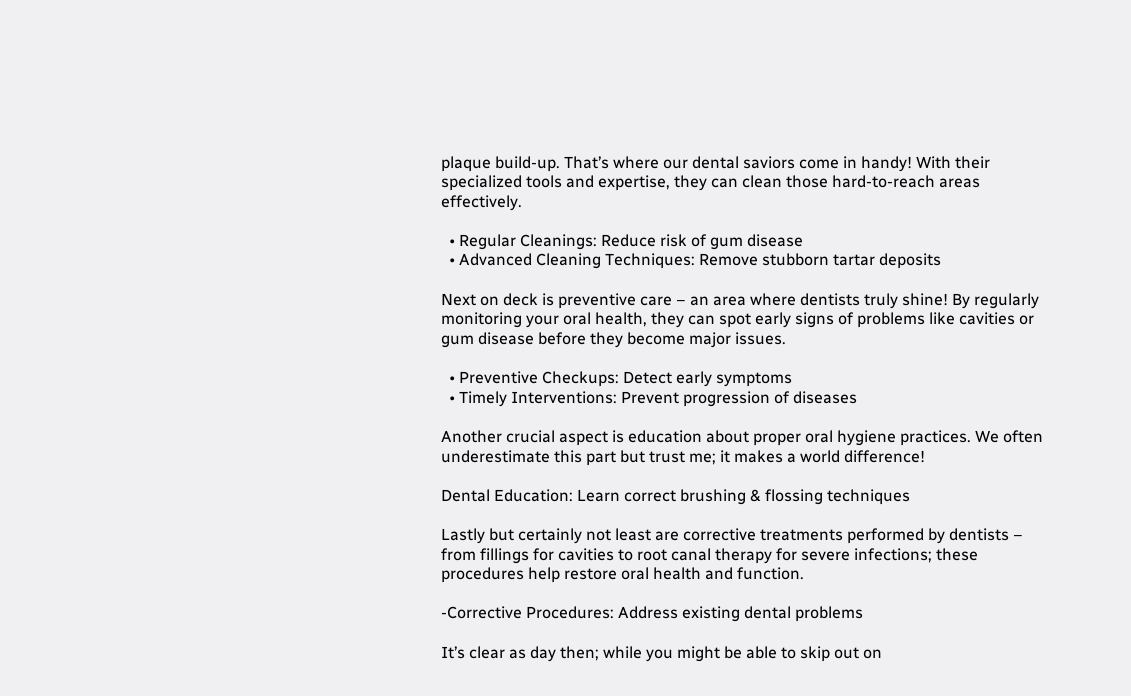plaque build-up. That’s where our dental saviors come in handy! With their specialized tools and expertise, they can clean those hard-to-reach areas effectively.

  • Regular Cleanings: Reduce risk of gum disease
  • Advanced Cleaning Techniques: Remove stubborn tartar deposits

Next on deck is preventive care – an area where dentists truly shine! By regularly monitoring your oral health, they can spot early signs of problems like cavities or gum disease before they become major issues.

  • Preventive Checkups: Detect early symptoms
  • Timely Interventions: Prevent progression of diseases

Another crucial aspect is education about proper oral hygiene practices. We often underestimate this part but trust me; it makes a world difference!

Dental Education: Learn correct brushing & flossing techniques

Lastly but certainly not least are corrective treatments performed by dentists – from fillings for cavities to root canal therapy for severe infections; these procedures help restore oral health and function.

-Corrective Procedures: Address existing dental problems

It’s clear as day then; while you might be able to skip out on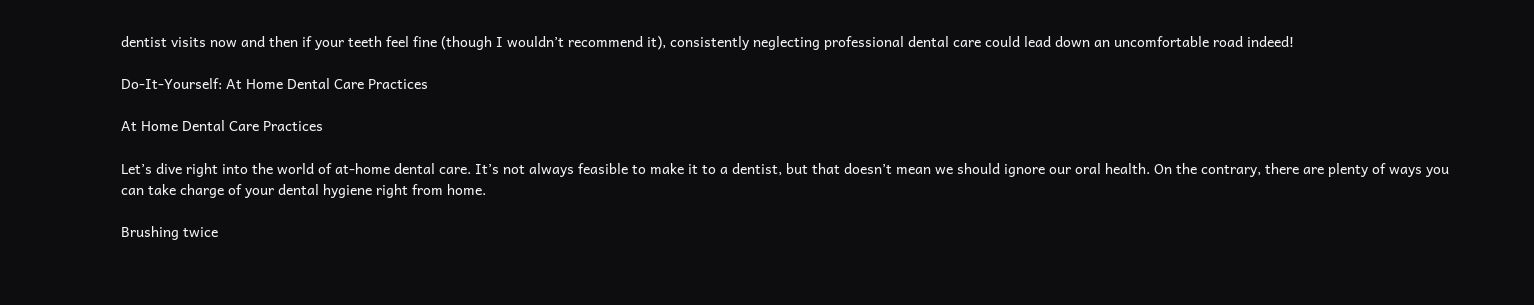dentist visits now and then if your teeth feel fine (though I wouldn’t recommend it), consistently neglecting professional dental care could lead down an uncomfortable road indeed!

Do-It-Yourself: At Home Dental Care Practices

At Home Dental Care Practices

Let’s dive right into the world of at-home dental care. It’s not always feasible to make it to a dentist, but that doesn’t mean we should ignore our oral health. On the contrary, there are plenty of ways you can take charge of your dental hygiene right from home.

Brushing twice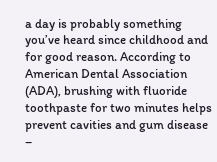a day is probably something you’ve heard since childhood and for good reason. According to American Dental Association (ADA), brushing with fluoride toothpaste for two minutes helps prevent cavities and gum disease –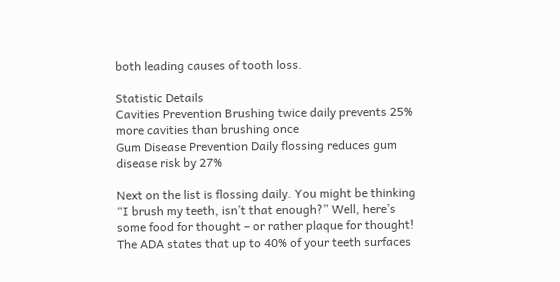both leading causes of tooth loss.

Statistic Details
Cavities Prevention Brushing twice daily prevents 25% more cavities than brushing once
Gum Disease Prevention Daily flossing reduces gum disease risk by 27%

Next on the list is flossing daily. You might be thinking “I brush my teeth, isn’t that enough?” Well, here’s some food for thought – or rather plaque for thought! The ADA states that up to 40% of your teeth surfaces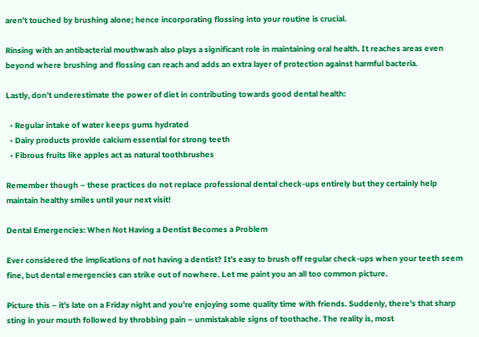aren’t touched by brushing alone; hence incorporating flossing into your routine is crucial.

Rinsing with an antibacterial mouthwash also plays a significant role in maintaining oral health. It reaches areas even beyond where brushing and flossing can reach and adds an extra layer of protection against harmful bacteria.

Lastly, don’t underestimate the power of diet in contributing towards good dental health:

  • Regular intake of water keeps gums hydrated
  • Dairy products provide calcium essential for strong teeth
  • Fibrous fruits like apples act as natural toothbrushes

Remember though – these practices do not replace professional dental check-ups entirely but they certainly help maintain healthy smiles until your next visit!

Dental Emergencies: When Not Having a Dentist Becomes a Problem

Ever considered the implications of not having a dentist? It’s easy to brush off regular check-ups when your teeth seem fine, but dental emergencies can strike out of nowhere. Let me paint you an all too common picture.

Picture this – it’s late on a Friday night and you’re enjoying some quality time with friends. Suddenly, there’s that sharp sting in your mouth followed by throbbing pain – unmistakable signs of toothache. The reality is, most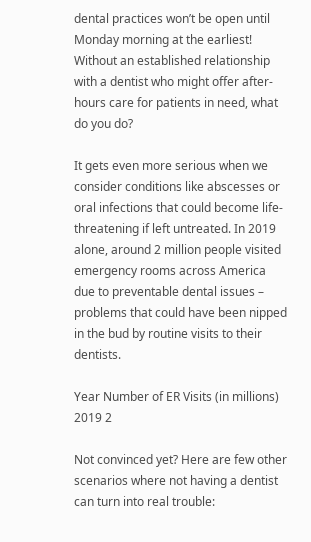dental practices won’t be open until Monday morning at the earliest! Without an established relationship with a dentist who might offer after-hours care for patients in need, what do you do?

It gets even more serious when we consider conditions like abscesses or oral infections that could become life-threatening if left untreated. In 2019 alone, around 2 million people visited emergency rooms across America due to preventable dental issues – problems that could have been nipped in the bud by routine visits to their dentists.

Year Number of ER Visits (in millions)
2019 2

Not convinced yet? Here are few other scenarios where not having a dentist can turn into real trouble: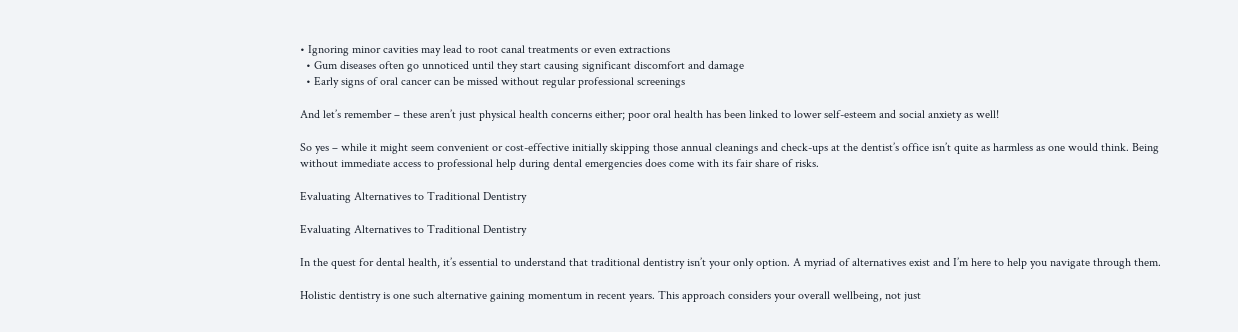• Ignoring minor cavities may lead to root canal treatments or even extractions
  • Gum diseases often go unnoticed until they start causing significant discomfort and damage
  • Early signs of oral cancer can be missed without regular professional screenings

And let’s remember – these aren’t just physical health concerns either; poor oral health has been linked to lower self-esteem and social anxiety as well!

So yes – while it might seem convenient or cost-effective initially skipping those annual cleanings and check-ups at the dentist’s office isn’t quite as harmless as one would think. Being without immediate access to professional help during dental emergencies does come with its fair share of risks.

Evaluating Alternatives to Traditional Dentistry

Evaluating Alternatives to Traditional Dentistry

In the quest for dental health, it’s essential to understand that traditional dentistry isn’t your only option. A myriad of alternatives exist and I’m here to help you navigate through them.

Holistic dentistry is one such alternative gaining momentum in recent years. This approach considers your overall wellbeing, not just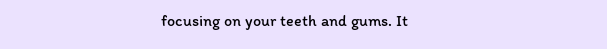focusing on your teeth and gums. It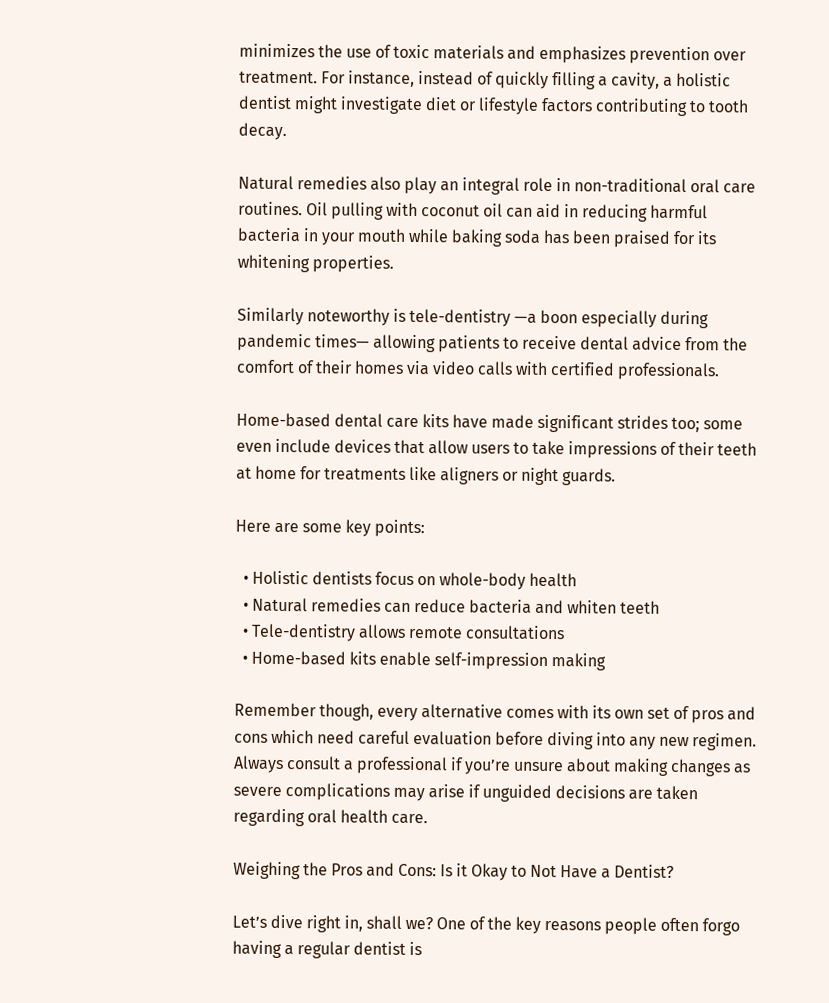minimizes the use of toxic materials and emphasizes prevention over treatment. For instance, instead of quickly filling a cavity, a holistic dentist might investigate diet or lifestyle factors contributing to tooth decay.

Natural remedies also play an integral role in non-traditional oral care routines. Oil pulling with coconut oil can aid in reducing harmful bacteria in your mouth while baking soda has been praised for its whitening properties.

Similarly noteworthy is tele-dentistry —a boon especially during pandemic times— allowing patients to receive dental advice from the comfort of their homes via video calls with certified professionals.

Home-based dental care kits have made significant strides too; some even include devices that allow users to take impressions of their teeth at home for treatments like aligners or night guards.

Here are some key points:

  • Holistic dentists focus on whole-body health
  • Natural remedies can reduce bacteria and whiten teeth
  • Tele-dentistry allows remote consultations
  • Home-based kits enable self-impression making

Remember though, every alternative comes with its own set of pros and cons which need careful evaluation before diving into any new regimen. Always consult a professional if you’re unsure about making changes as severe complications may arise if unguided decisions are taken regarding oral health care.

Weighing the Pros and Cons: Is it Okay to Not Have a Dentist?

Let’s dive right in, shall we? One of the key reasons people often forgo having a regular dentist is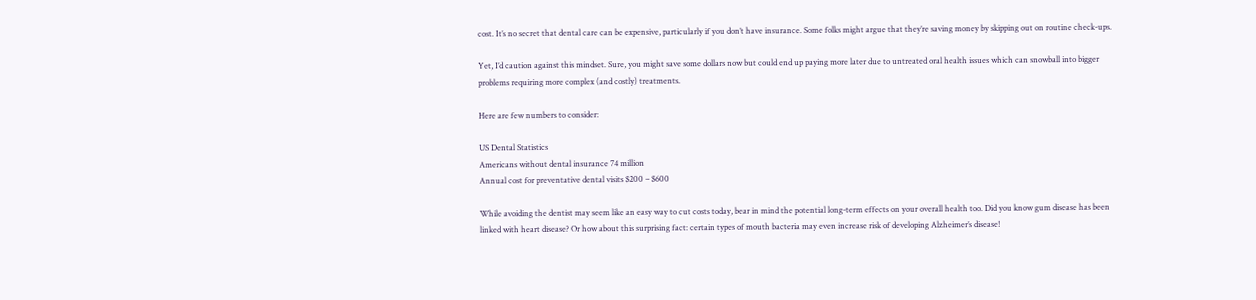cost. It’s no secret that dental care can be expensive, particularly if you don’t have insurance. Some folks might argue that they’re saving money by skipping out on routine check-ups.

Yet, I’d caution against this mindset. Sure, you might save some dollars now but could end up paying more later due to untreated oral health issues which can snowball into bigger problems requiring more complex (and costly) treatments.

Here are few numbers to consider:

US Dental Statistics
Americans without dental insurance 74 million
Annual cost for preventative dental visits $200 – $600

While avoiding the dentist may seem like an easy way to cut costs today, bear in mind the potential long-term effects on your overall health too. Did you know gum disease has been linked with heart disease? Or how about this surprising fact: certain types of mouth bacteria may even increase risk of developing Alzheimer’s disease!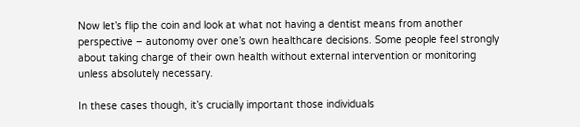Now let’s flip the coin and look at what not having a dentist means from another perspective – autonomy over one’s own healthcare decisions. Some people feel strongly about taking charge of their own health without external intervention or monitoring unless absolutely necessary.

In these cases though, it’s crucially important those individuals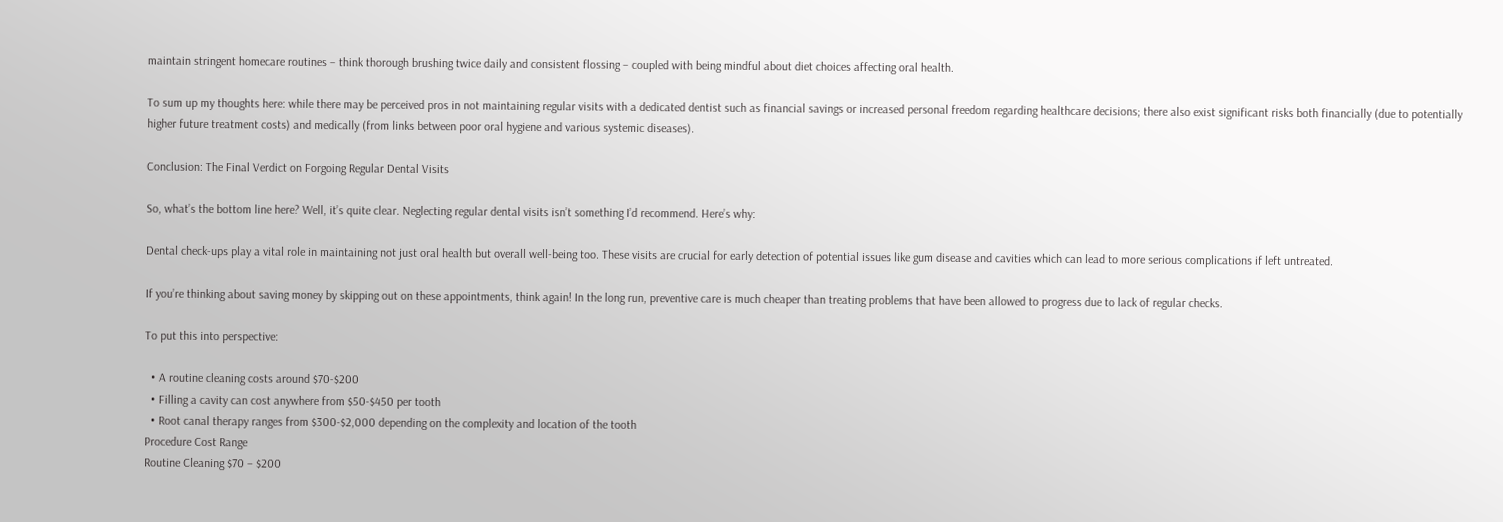maintain stringent homecare routines – think thorough brushing twice daily and consistent flossing – coupled with being mindful about diet choices affecting oral health.

To sum up my thoughts here: while there may be perceived pros in not maintaining regular visits with a dedicated dentist such as financial savings or increased personal freedom regarding healthcare decisions; there also exist significant risks both financially (due to potentially higher future treatment costs) and medically (from links between poor oral hygiene and various systemic diseases).

Conclusion: The Final Verdict on Forgoing Regular Dental Visits

So, what’s the bottom line here? Well, it’s quite clear. Neglecting regular dental visits isn’t something I’d recommend. Here’s why:

Dental check-ups play a vital role in maintaining not just oral health but overall well-being too. These visits are crucial for early detection of potential issues like gum disease and cavities which can lead to more serious complications if left untreated.

If you’re thinking about saving money by skipping out on these appointments, think again! In the long run, preventive care is much cheaper than treating problems that have been allowed to progress due to lack of regular checks.

To put this into perspective:

  • A routine cleaning costs around $70-$200
  • Filling a cavity can cost anywhere from $50-$450 per tooth
  • Root canal therapy ranges from $300-$2,000 depending on the complexity and location of the tooth
Procedure Cost Range
Routine Cleaning $70 – $200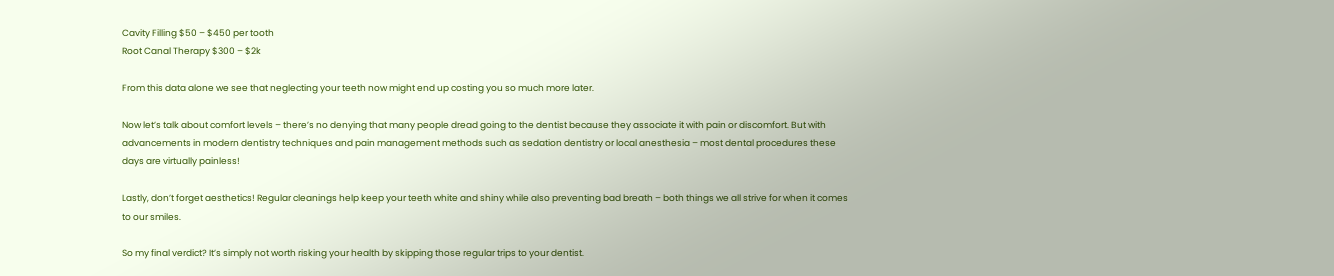Cavity Filling $50 – $450 per tooth
Root Canal Therapy $300 – $2k

From this data alone we see that neglecting your teeth now might end up costing you so much more later.

Now let’s talk about comfort levels – there’s no denying that many people dread going to the dentist because they associate it with pain or discomfort. But with advancements in modern dentistry techniques and pain management methods such as sedation dentistry or local anesthesia – most dental procedures these days are virtually painless!

Lastly, don’t forget aesthetics! Regular cleanings help keep your teeth white and shiny while also preventing bad breath – both things we all strive for when it comes to our smiles.

So my final verdict? It’s simply not worth risking your health by skipping those regular trips to your dentist.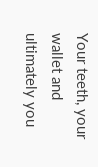Your teeth, your wallet and ultimately you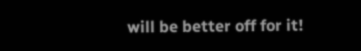will be better off for it!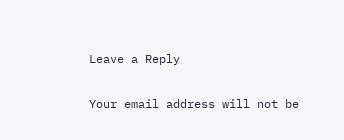Leave a Reply

Your email address will not be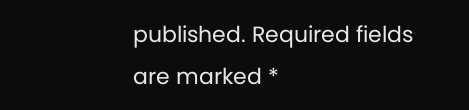published. Required fields are marked *